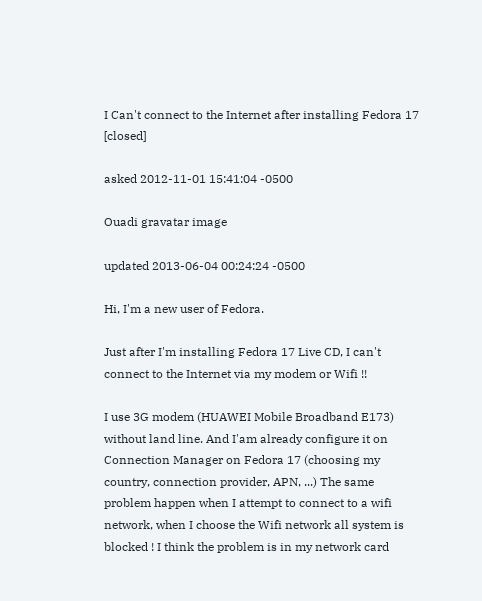I Can't connect to the Internet after installing Fedora 17 [closed]

asked 2012-11-01 15:41:04 -0500

Ouadi gravatar image

updated 2013-06-04 00:24:24 -0500

Hi, I'm a new user of Fedora.

Just after I'm installing Fedora 17 Live CD, I can't connect to the Internet via my modem or Wifi !!

I use 3G modem (HUAWEI Mobile Broadband E173) without land line. And I'am already configure it on Connection Manager on Fedora 17 (choosing my country, connection provider, APN, ...) The same problem happen when I attempt to connect to a wifi network, when I choose the Wifi network all system is blocked ! I think the problem is in my network card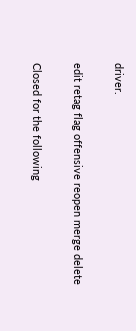driver.

edit retag flag offensive reopen merge delete

Closed for the following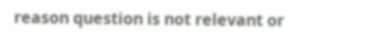reason question is not relevant or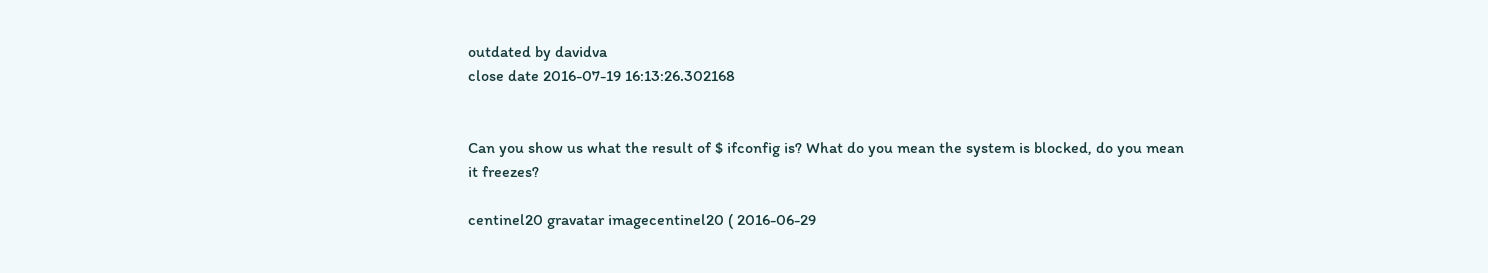outdated by davidva
close date 2016-07-19 16:13:26.302168


Can you show us what the result of $ ifconfig is? What do you mean the system is blocked, do you mean it freezes?

centinel20 gravatar imagecentinel20 ( 2016-06-29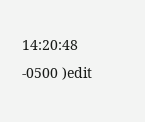14:20:48 -0500 )edit